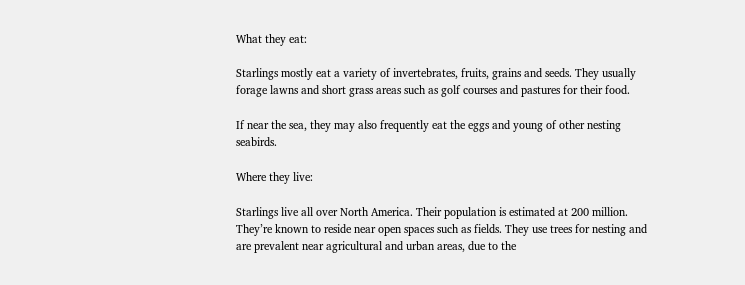What they eat:

Starlings mostly eat a variety of invertebrates, fruits, grains and seeds. They usually forage lawns and short grass areas such as golf courses and pastures for their food.

If near the sea, they may also frequently eat the eggs and young of other nesting seabirds.

Where they live:

Starlings live all over North America. Their population is estimated at 200 million. They’re known to reside near open spaces such as fields. They use trees for nesting and are prevalent near agricultural and urban areas, due to the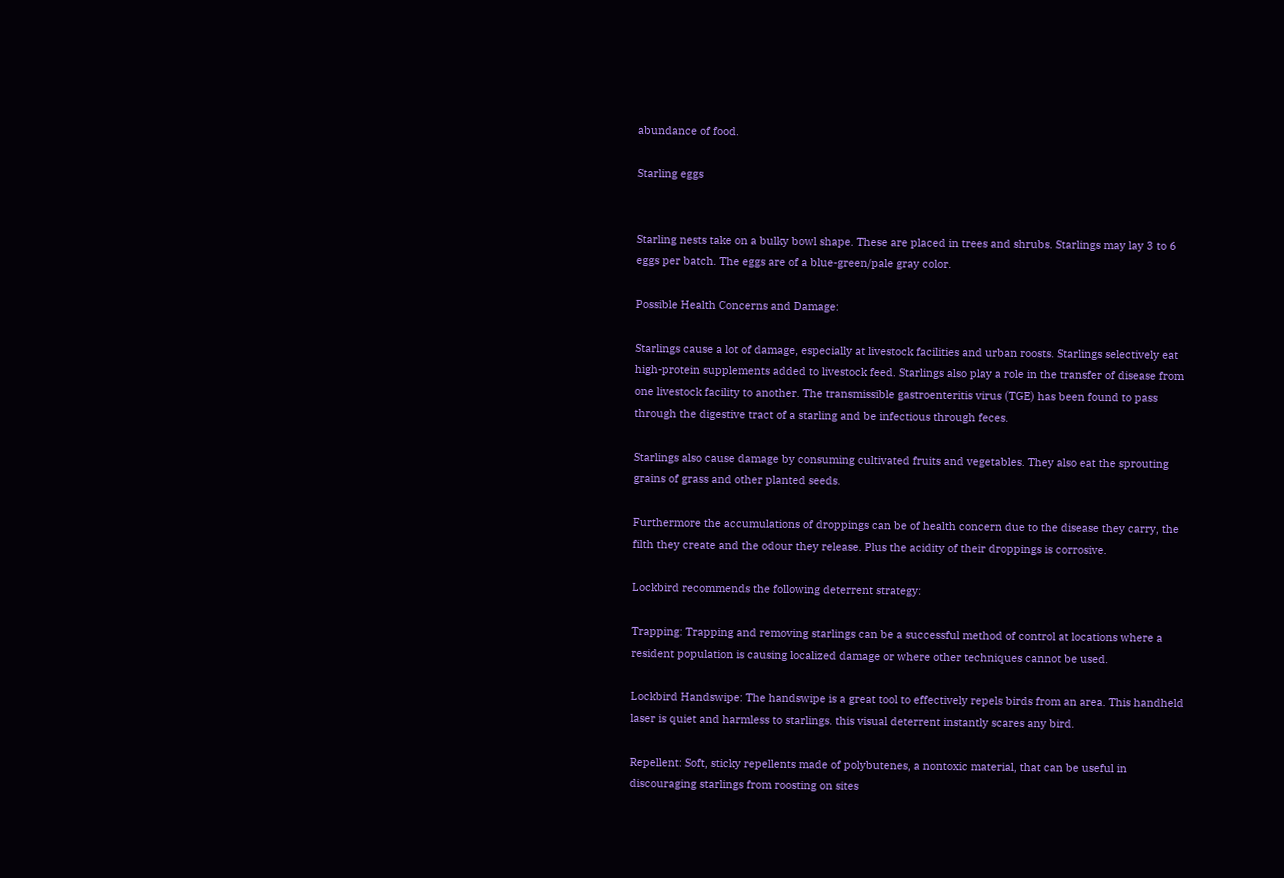abundance of food.

Starling eggs


Starling nests take on a bulky bowl shape. These are placed in trees and shrubs. Starlings may lay 3 to 6 eggs per batch. The eggs are of a blue-green/pale gray color.

Possible Health Concerns and Damage:

Starlings cause a lot of damage, especially at livestock facilities and urban roosts. Starlings selectively eat high-protein supplements added to livestock feed. Starlings also play a role in the transfer of disease from one livestock facility to another. The transmissible gastroenteritis virus (TGE) has been found to pass through the digestive tract of a starling and be infectious through feces.

Starlings also cause damage by consuming cultivated fruits and vegetables. They also eat the sprouting grains of grass and other planted seeds.

Furthermore the accumulations of droppings can be of health concern due to the disease they carry, the filth they create and the odour they release. Plus the acidity of their droppings is corrosive.

Lockbird recommends the following deterrent strategy:

Trapping: Trapping and removing starlings can be a successful method of control at locations where a resident population is causing localized damage or where other techniques cannot be used.

Lockbird Handswipe: The handswipe is a great tool to effectively repels birds from an area. This handheld laser is quiet and harmless to starlings. this visual deterrent instantly scares any bird.

Repellent: Soft, sticky repellents made of polybutenes, a nontoxic material, that can be useful in discouraging starlings from roosting on sites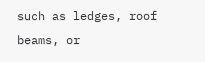such as ledges, roof beams, or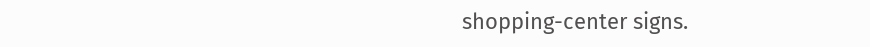shopping-center signs.